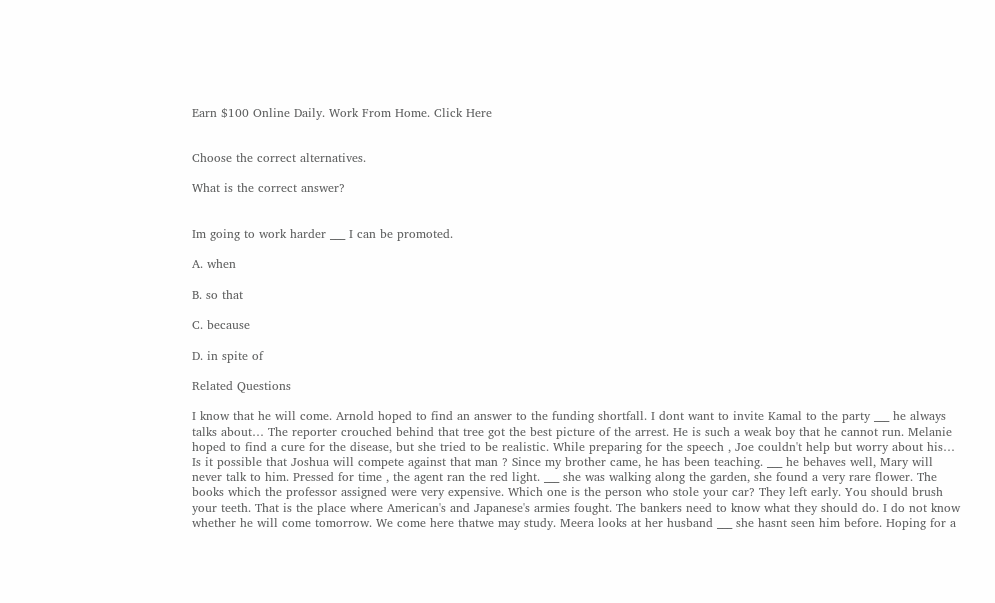Earn $100 Online Daily. Work From Home. Click Here


Choose the correct alternatives.

What is the correct answer?


Im going to work harder ___ I can be promoted.

A. when

B. so that

C. because

D. in spite of

Related Questions

I know that he will come. Arnold hoped to find an answer to the funding shortfall. I dont want to invite Kamal to the party ___ he always talks about… The reporter crouched behind that tree got the best picture of the arrest. He is such a weak boy that he cannot run. Melanie hoped to find a cure for the disease, but she tried to be realistic. While preparing for the speech , Joe couldn't help but worry about his… Is it possible that Joshua will compete against that man ? Since my brother came, he has been teaching. ___ he behaves well, Mary will never talk to him. Pressed for time , the agent ran the red light. ___ she was walking along the garden, she found a very rare flower. The books which the professor assigned were very expensive. Which one is the person who stole your car? They left early. You should brush your teeth. That is the place where American's and Japanese's armies fought. The bankers need to know what they should do. I do not know whether he will come tomorrow. We come here thatwe may study. Meera looks at her husband ___ she hasnt seen him before. Hoping for a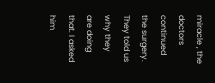miracle , the doctors continued the surgery. They told us why they are doing that. I asked him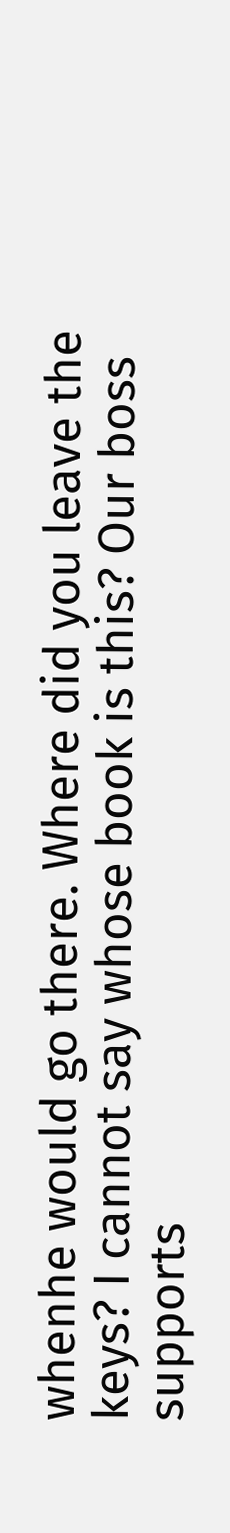whenhe would go there. Where did you leave the keys? I cannot say whose book is this? Our boss supports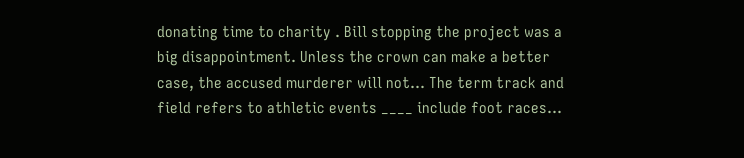donating time to charity . Bill stopping the project was a big disappointment. Unless the crown can make a better case, the accused murderer will not… The term track and field refers to athletic events ____ include foot races…